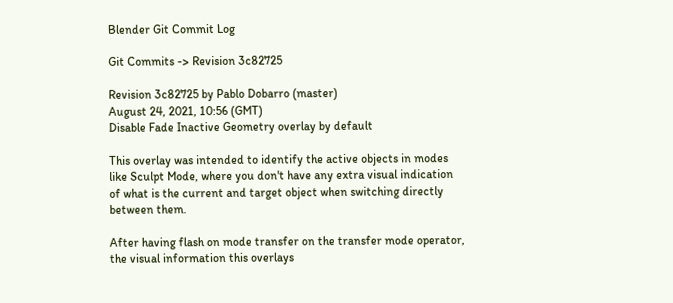Blender Git Commit Log

Git Commits -> Revision 3c82725

Revision 3c82725 by Pablo Dobarro (master)
August 24, 2021, 10:56 (GMT)
Disable Fade Inactive Geometry overlay by default

This overlay was intended to identify the active objects in modes
like Sculpt Mode, where you don't have any extra visual indication
of what is the current and target object when switching directly
between them.

After having flash on mode transfer on the transfer mode operator,
the visual information this overlays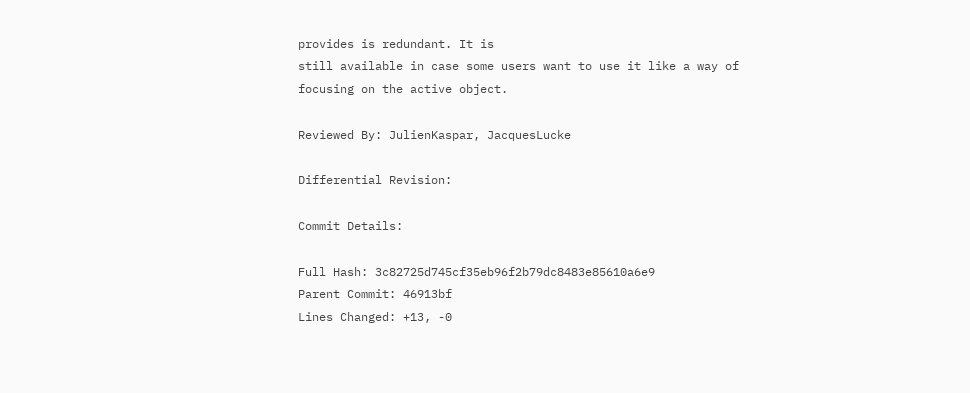provides is redundant. It is
still available in case some users want to use it like a way of
focusing on the active object.

Reviewed By: JulienKaspar, JacquesLucke

Differential Revision:

Commit Details:

Full Hash: 3c82725d745cf35eb96f2b79dc8483e85610a6e9
Parent Commit: 46913bf
Lines Changed: +13, -0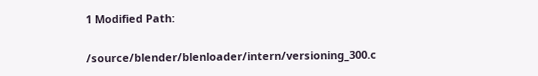1 Modified Path:

/source/blender/blenloader/intern/versioning_300.c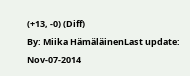(+13, -0) (Diff)
By: Miika HämäläinenLast update: Nov-07-2014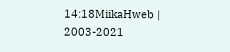14:18MiikaHweb | 2003-2021